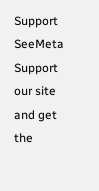Support SeeMeta
Support our site and get the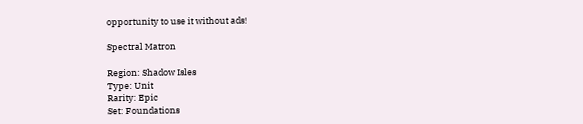opportunity to use it without ads!

Spectral Matron

Region: Shadow Isles
Type: Unit
Rarity: Epic
Set: Foundations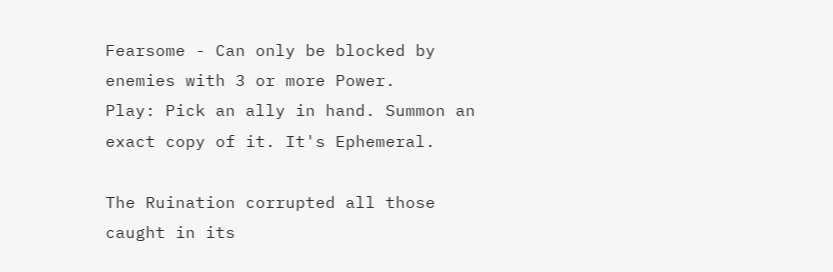Fearsome - Can only be blocked by enemies with 3 or more Power.
Play: Pick an ally in hand. Summon an exact copy of it. It's Ephemeral.

The Ruination corrupted all those caught in its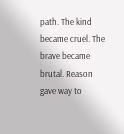path. The kind became cruel. The brave became brutal. Reason gave way to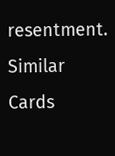resentment.
Similar Cards